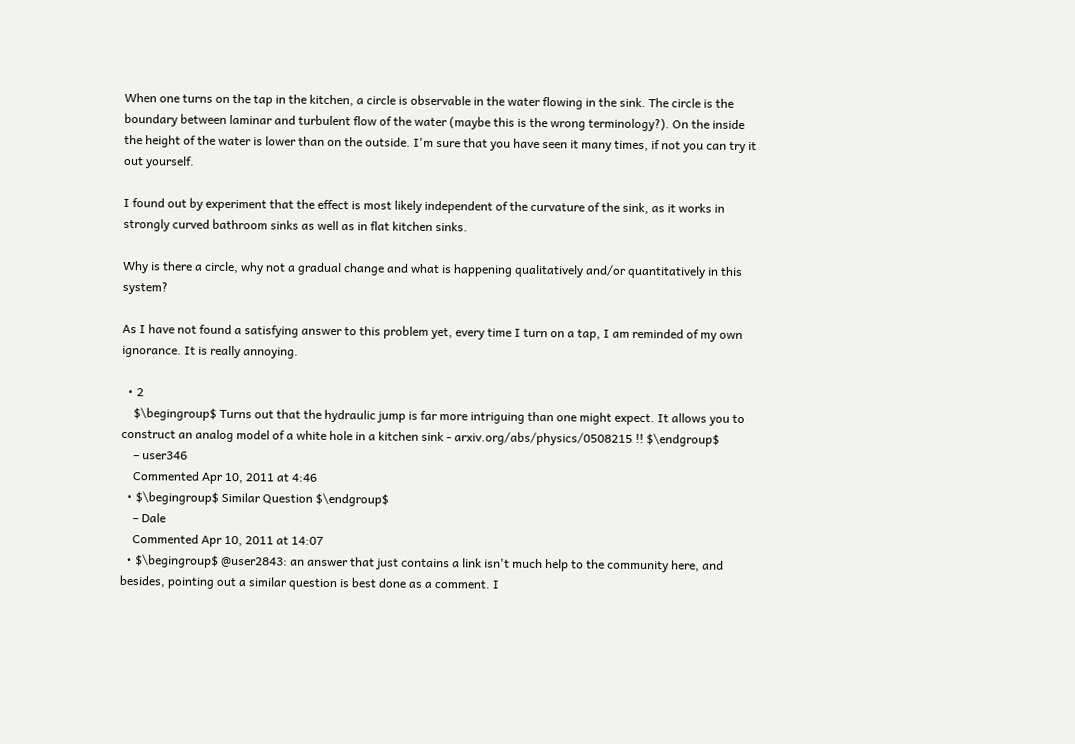When one turns on the tap in the kitchen, a circle is observable in the water flowing in the sink. The circle is the boundary between laminar and turbulent flow of the water (maybe this is the wrong terminology?). On the inside the height of the water is lower than on the outside. I'm sure that you have seen it many times, if not you can try it out yourself.

I found out by experiment that the effect is most likely independent of the curvature of the sink, as it works in strongly curved bathroom sinks as well as in flat kitchen sinks.

Why is there a circle, why not a gradual change and what is happening qualitatively and/or quantitatively in this system?

As I have not found a satisfying answer to this problem yet, every time I turn on a tap, I am reminded of my own ignorance. It is really annoying.

  • 2
    $\begingroup$ Turns out that the hydraulic jump is far more intriguing than one might expect. It allows you to construct an analog model of a white hole in a kitchen sink - arxiv.org/abs/physics/0508215 !! $\endgroup$
    – user346
    Commented Apr 10, 2011 at 4:46
  • $\begingroup$ Similar Question $\endgroup$
    – Dale
    Commented Apr 10, 2011 at 14:07
  • $\begingroup$ @user2843: an answer that just contains a link isn't much help to the community here, and besides, pointing out a similar question is best done as a comment. I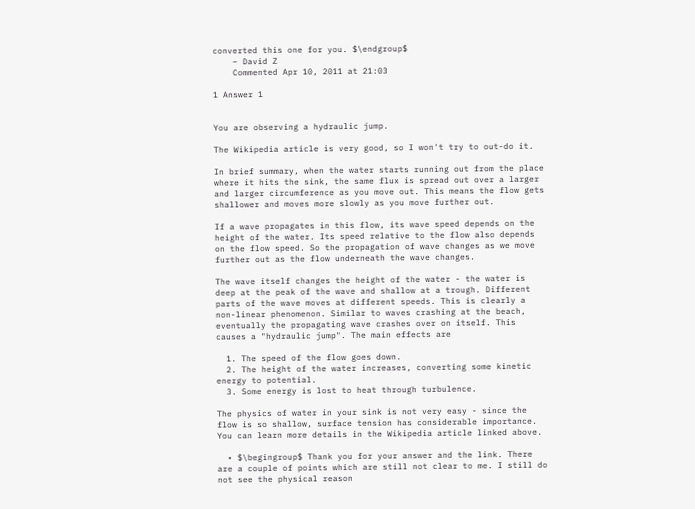converted this one for you. $\endgroup$
    – David Z
    Commented Apr 10, 2011 at 21:03

1 Answer 1


You are observing a hydraulic jump.

The Wikipedia article is very good, so I won't try to out-do it.

In brief summary, when the water starts running out from the place where it hits the sink, the same flux is spread out over a larger and larger circumference as you move out. This means the flow gets shallower and moves more slowly as you move further out.

If a wave propagates in this flow, its wave speed depends on the height of the water. Its speed relative to the flow also depends on the flow speed. So the propagation of wave changes as we move further out as the flow underneath the wave changes.

The wave itself changes the height of the water - the water is deep at the peak of the wave and shallow at a trough. Different parts of the wave moves at different speeds. This is clearly a non-linear phenomenon. Similar to waves crashing at the beach, eventually the propagating wave crashes over on itself. This causes a "hydraulic jump". The main effects are

  1. The speed of the flow goes down.
  2. The height of the water increases, converting some kinetic energy to potential.
  3. Some energy is lost to heat through turbulence.

The physics of water in your sink is not very easy - since the flow is so shallow, surface tension has considerable importance. You can learn more details in the Wikipedia article linked above.

  • $\begingroup$ Thank you for your answer and the link. There are a couple of points which are still not clear to me. I still do not see the physical reason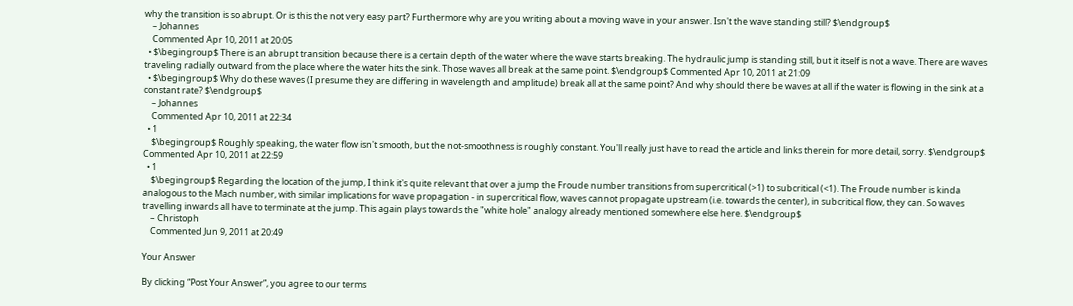why the transition is so abrupt. Or is this the not very easy part? Furthermore why are you writing about a moving wave in your answer. Isn't the wave standing still? $\endgroup$
    – Johannes
    Commented Apr 10, 2011 at 20:05
  • $\begingroup$ There is an abrupt transition because there is a certain depth of the water where the wave starts breaking. The hydraulic jump is standing still, but it itself is not a wave. There are waves traveling radially outward from the place where the water hits the sink. Those waves all break at the same point. $\endgroup$ Commented Apr 10, 2011 at 21:09
  • $\begingroup$ Why do these waves (I presume they are differing in wavelength and amplitude) break all at the same point? And why should there be waves at all if the water is flowing in the sink at a constant rate? $\endgroup$
    – Johannes
    Commented Apr 10, 2011 at 22:34
  • 1
    $\begingroup$ Roughly speaking, the water flow isn't smooth, but the not-smoothness is roughly constant. You'll really just have to read the article and links therein for more detail, sorry. $\endgroup$ Commented Apr 10, 2011 at 22:59
  • 1
    $\begingroup$ Regarding the location of the jump, I think it's quite relevant that over a jump the Froude number transitions from supercritical (>1) to subcritical (<1). The Froude number is kinda analogous to the Mach number, with similar implications for wave propagation - in supercritical flow, waves cannot propagate upstream (i.e. towards the center), in subcritical flow, they can. So waves travelling inwards all have to terminate at the jump. This again plays towards the "white hole" analogy already mentioned somewhere else here. $\endgroup$
    – Christoph
    Commented Jun 9, 2011 at 20:49

Your Answer

By clicking “Post Your Answer”, you agree to our terms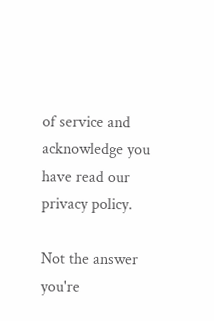of service and acknowledge you have read our privacy policy.

Not the answer you're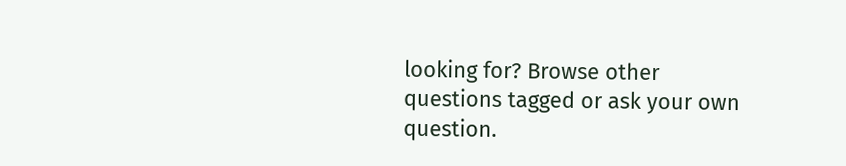looking for? Browse other questions tagged or ask your own question.